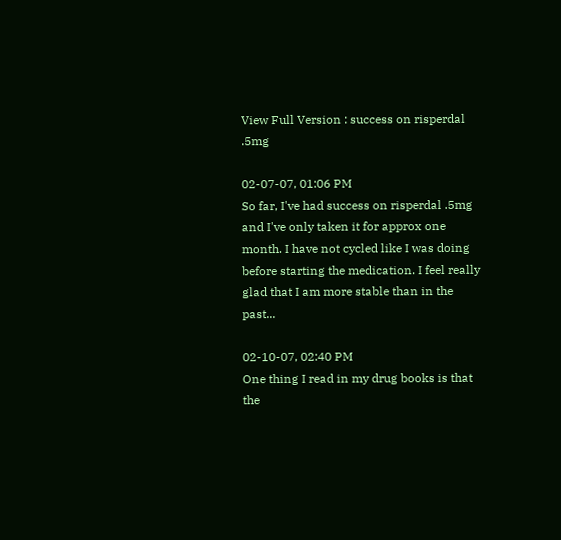View Full Version : success on risperdal .5mg

02-07-07, 01:06 PM
So far, I've had success on risperdal .5mg and I've only taken it for approx one month. I have not cycled like I was doing before starting the medication. I feel really glad that I am more stable than in the past...

02-10-07, 02:40 PM
One thing I read in my drug books is that the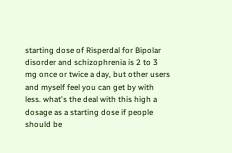starting dose of Risperdal for Bipolar disorder and schizophrenia is 2 to 3 mg once or twice a day, but other users and myself feel you can get by with less. what's the deal with this high a dosage as a starting dose if people should be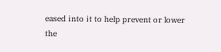eased into it to help prevent or lower the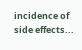incidence of side effects...